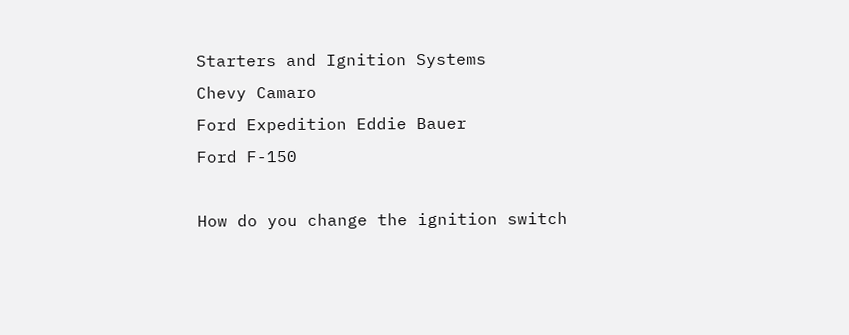Starters and Ignition Systems
Chevy Camaro
Ford Expedition Eddie Bauer
Ford F-150

How do you change the ignition switch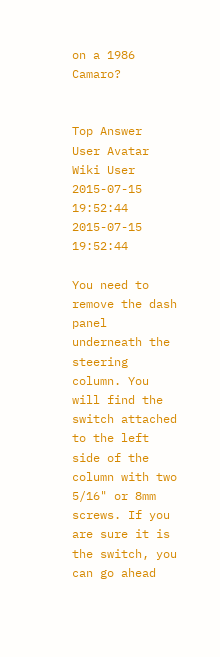on a 1986 Camaro?


Top Answer
User Avatar
Wiki User
2015-07-15 19:52:44
2015-07-15 19:52:44

You need to remove the dash panel underneath the steering column. You will find the switch attached to the left side of the column with two 5/16" or 8mm screws. If you are sure it is the switch, you can go ahead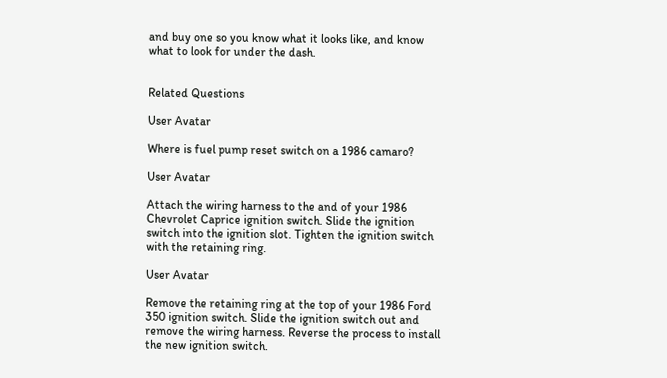and buy one so you know what it looks like, and know what to look for under the dash.


Related Questions

User Avatar

Where is fuel pump reset switch on a 1986 camaro?

User Avatar

Attach the wiring harness to the and of your 1986 Chevrolet Caprice ignition switch. Slide the ignition switch into the ignition slot. Tighten the ignition switch with the retaining ring.

User Avatar

Remove the retaining ring at the top of your 1986 Ford 350 ignition switch. Slide the ignition switch out and remove the wiring harness. Reverse the process to install the new ignition switch.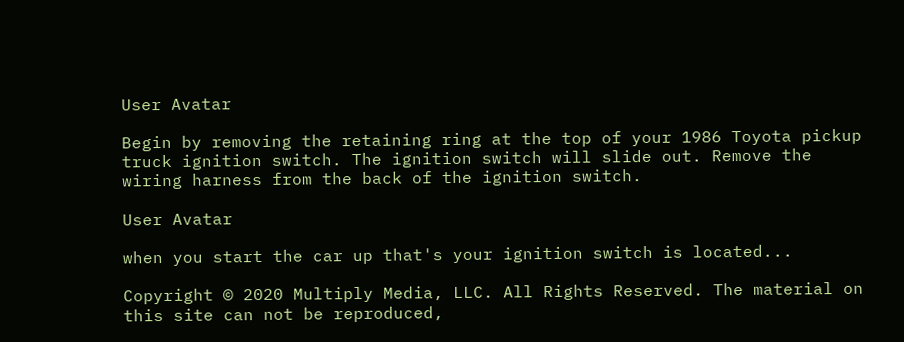User Avatar

Begin by removing the retaining ring at the top of your 1986 Toyota pickup truck ignition switch. The ignition switch will slide out. Remove the wiring harness from the back of the ignition switch.

User Avatar

when you start the car up that's your ignition switch is located...

Copyright © 2020 Multiply Media, LLC. All Rights Reserved. The material on this site can not be reproduced,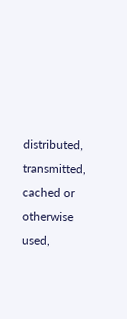distributed, transmitted, cached or otherwise used,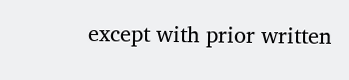except with prior written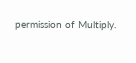permission of Multiply.